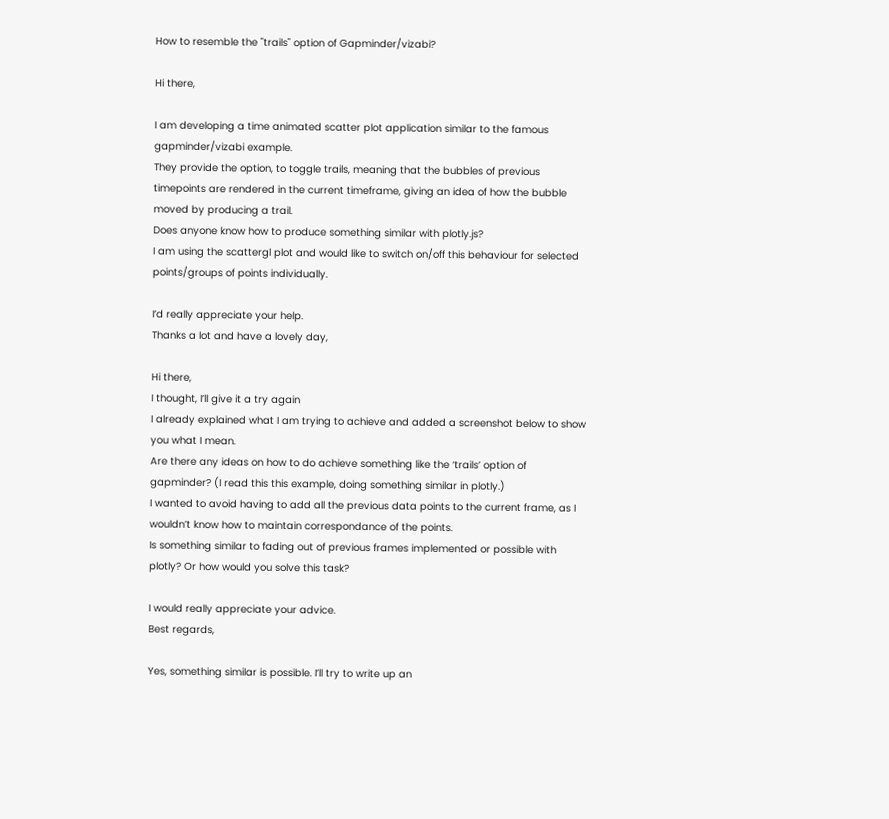How to resemble the "trails" option of Gapminder/vizabi?

Hi there,

I am developing a time animated scatter plot application similar to the famous gapminder/vizabi example.
They provide the option, to toggle trails, meaning that the bubbles of previous timepoints are rendered in the current timeframe, giving an idea of how the bubble moved by producing a trail.
Does anyone know how to produce something similar with plotly.js?
I am using the scattergl plot and would like to switch on/off this behaviour for selected points/groups of points individually.

I’d really appreciate your help.
Thanks a lot and have a lovely day,

Hi there,
I thought, I’ll give it a try again
I already explained what I am trying to achieve and added a screenshot below to show you what I mean.
Are there any ideas on how to do achieve something like the ‘trails’ option of gapminder? (I read this this example, doing something similar in plotly.)
I wanted to avoid having to add all the previous data points to the current frame, as I wouldn’t know how to maintain correspondance of the points.
Is something similar to fading out of previous frames implemented or possible with plotly? Or how would you solve this task?

I would really appreciate your advice.
Best regards,

Yes, something similar is possible. I’ll try to write up an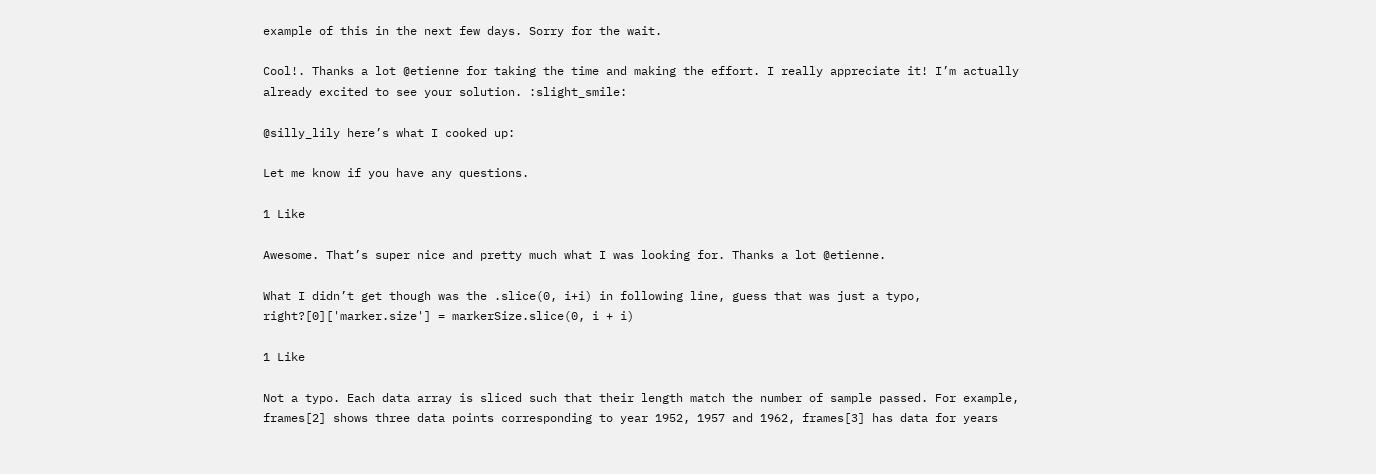example of this in the next few days. Sorry for the wait.

Cool!. Thanks a lot @etienne for taking the time and making the effort. I really appreciate it! I’m actually already excited to see your solution. :slight_smile:

@silly_lily here’s what I cooked up:

Let me know if you have any questions.

1 Like

Awesome. That’s super nice and pretty much what I was looking for. Thanks a lot @etienne.

What I didn’t get though was the .slice(0, i+i) in following line, guess that was just a typo, right?[0]['marker.size'] = markerSize.slice(0, i + i)

1 Like

Not a typo. Each data array is sliced such that their length match the number of sample passed. For example, frames[2] shows three data points corresponding to year 1952, 1957 and 1962, frames[3] has data for years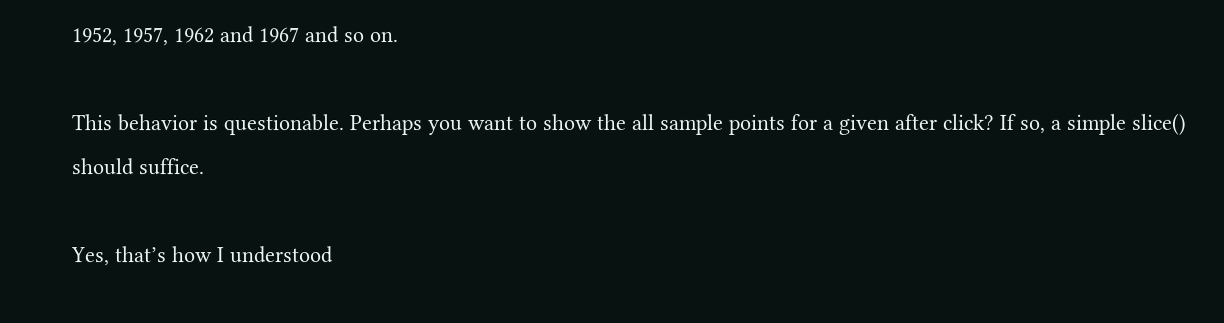1952, 1957, 1962 and 1967 and so on.

This behavior is questionable. Perhaps you want to show the all sample points for a given after click? If so, a simple slice() should suffice.

Yes, that’s how I understood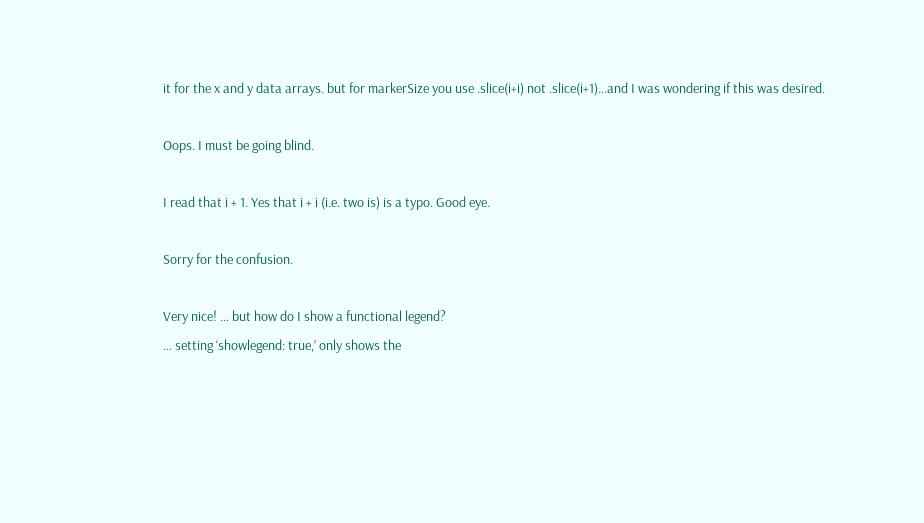it for the x and y data arrays. but for markerSize you use .slice(i+i) not .slice(i+1)…and I was wondering if this was desired.

Oops. I must be going blind.

I read that i + 1. Yes that i + i (i.e. two is) is a typo. Good eye.

Sorry for the confusion.

Very nice! … but how do I show a functional legend?
… setting ‘showlegend: true,’ only shows the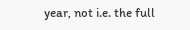year, not i.e. the full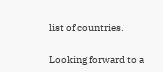list of countries.

Looking forward to a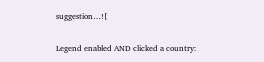suggestion…![

Legend enabled AND clicked a country: